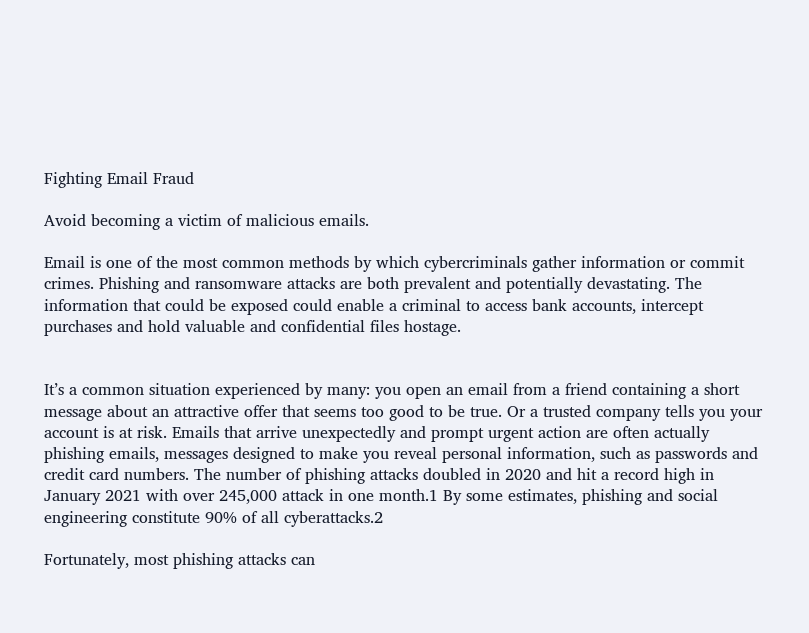Fighting Email Fraud

Avoid becoming a victim of malicious emails.

Email is one of the most common methods by which cybercriminals gather information or commit crimes. Phishing and ransomware attacks are both prevalent and potentially devastating. The information that could be exposed could enable a criminal to access bank accounts, intercept purchases and hold valuable and confidential files hostage.


It’s a common situation experienced by many: you open an email from a friend containing a short message about an attractive offer that seems too good to be true. Or a trusted company tells you your account is at risk. Emails that arrive unexpectedly and prompt urgent action are often actually phishing emails, messages designed to make you reveal personal information, such as passwords and credit card numbers. The number of phishing attacks doubled in 2020 and hit a record high in January 2021 with over 245,000 attack in one month.1 By some estimates, phishing and social engineering constitute 90% of all cyberattacks.2

Fortunately, most phishing attacks can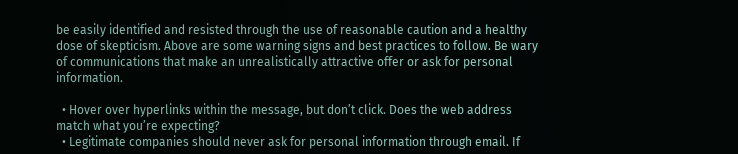be easily identified and resisted through the use of reasonable caution and a healthy dose of skepticism. Above are some warning signs and best practices to follow. Be wary of communications that make an unrealistically attractive offer or ask for personal information.

  • Hover over hyperlinks within the message, but don’t click. Does the web address match what you’re expecting?
  • Legitimate companies should never ask for personal information through email. If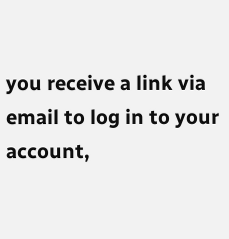you receive a link via email to log in to your account,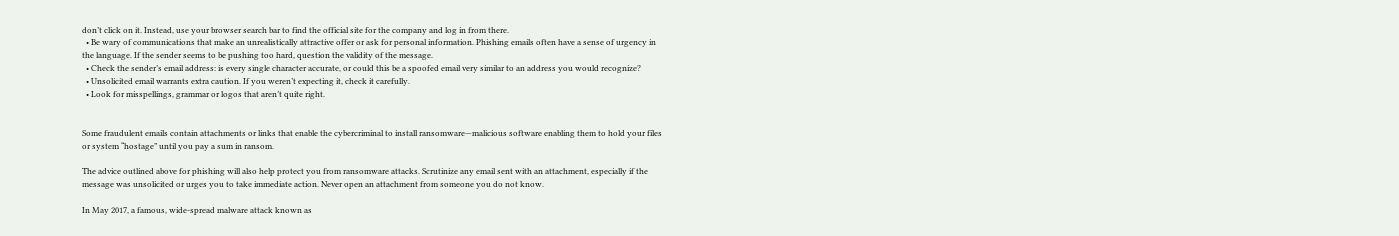don’t click on it. Instead, use your browser search bar to find the official site for the company and log in from there.
  • Be wary of communications that make an unrealistically attractive offer or ask for personal information. Phishing emails often have a sense of urgency in the language. If the sender seems to be pushing too hard, question the validity of the message.
  • Check the sender’s email address: is every single character accurate, or could this be a spoofed email very similar to an address you would recognize?
  • Unsolicited email warrants extra caution. If you weren’t expecting it, check it carefully.
  • Look for misspellings, grammar or logos that aren’t quite right.


Some fraudulent emails contain attachments or links that enable the cybercriminal to install ransomware—malicious software enabling them to hold your files or system “hostage” until you pay a sum in ransom.

The advice outlined above for phishing will also help protect you from ransomware attacks. Scrutinize any email sent with an attachment, especially if the message was unsolicited or urges you to take immediate action. Never open an attachment from someone you do not know.

In May 2017, a famous, wide-spread malware attack known as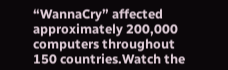“WannaCry” affected approximately 200,000 computers throughout 150 countries.Watch the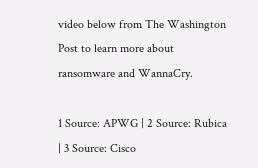video below from The Washington Post to learn more about ransomware and WannaCry.

1 Source: APWG | 2 Source: Rubica | 3 Source: Cisco